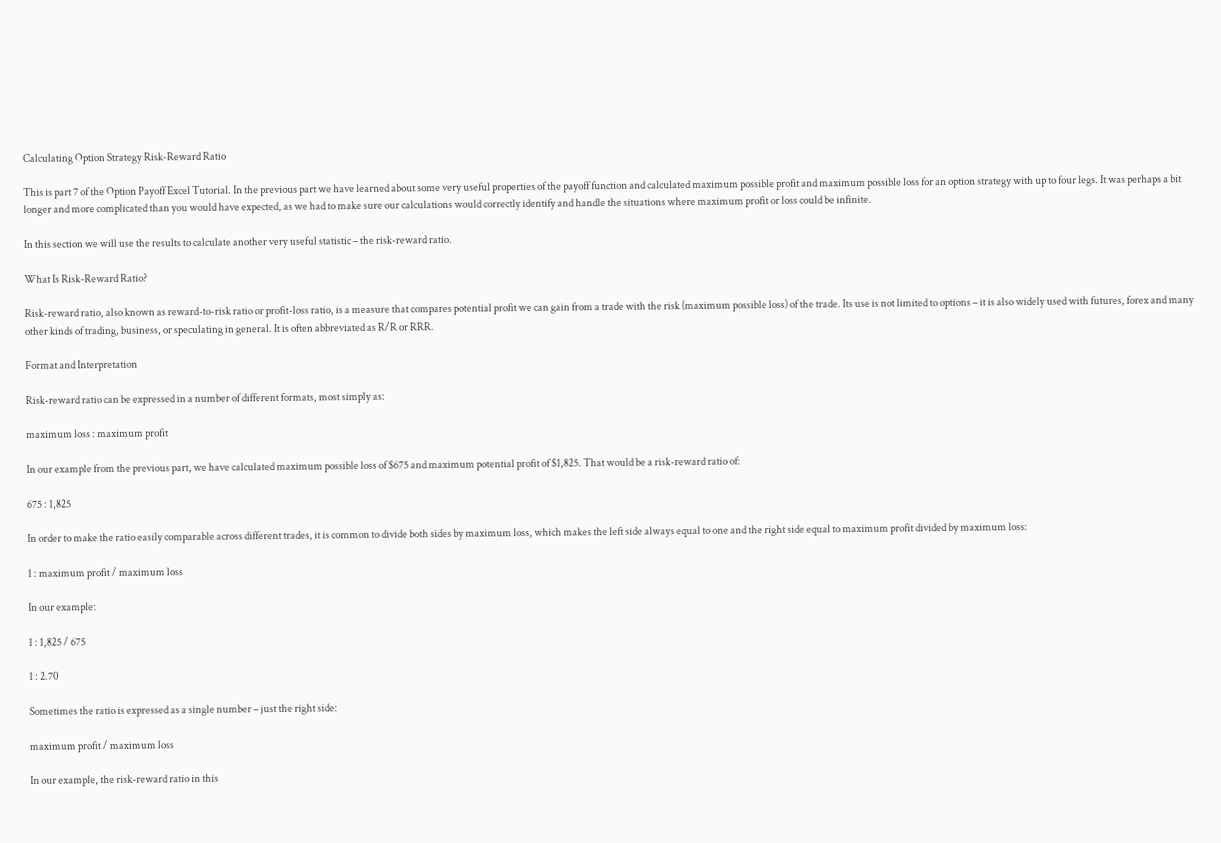Calculating Option Strategy Risk-Reward Ratio

This is part 7 of the Option Payoff Excel Tutorial. In the previous part we have learned about some very useful properties of the payoff function and calculated maximum possible profit and maximum possible loss for an option strategy with up to four legs. It was perhaps a bit longer and more complicated than you would have expected, as we had to make sure our calculations would correctly identify and handle the situations where maximum profit or loss could be infinite.

In this section we will use the results to calculate another very useful statistic – the risk-reward ratio.

What Is Risk-Reward Ratio?

Risk-reward ratio, also known as reward-to-risk ratio or profit-loss ratio, is a measure that compares potential profit we can gain from a trade with the risk (maximum possible loss) of the trade. Its use is not limited to options – it is also widely used with futures, forex and many other kinds of trading, business, or speculating in general. It is often abbreviated as R/R or RRR.

Format and Interpretation

Risk-reward ratio can be expressed in a number of different formats, most simply as:

maximum loss : maximum profit

In our example from the previous part, we have calculated maximum possible loss of $675 and maximum potential profit of $1,825. That would be a risk-reward ratio of:

675 : 1,825

In order to make the ratio easily comparable across different trades, it is common to divide both sides by maximum loss, which makes the left side always equal to one and the right side equal to maximum profit divided by maximum loss:

1 : maximum profit / maximum loss

In our example:

1 : 1,825 / 675

1 : 2.70

Sometimes the ratio is expressed as a single number – just the right side:

maximum profit / maximum loss

In our example, the risk-reward ratio in this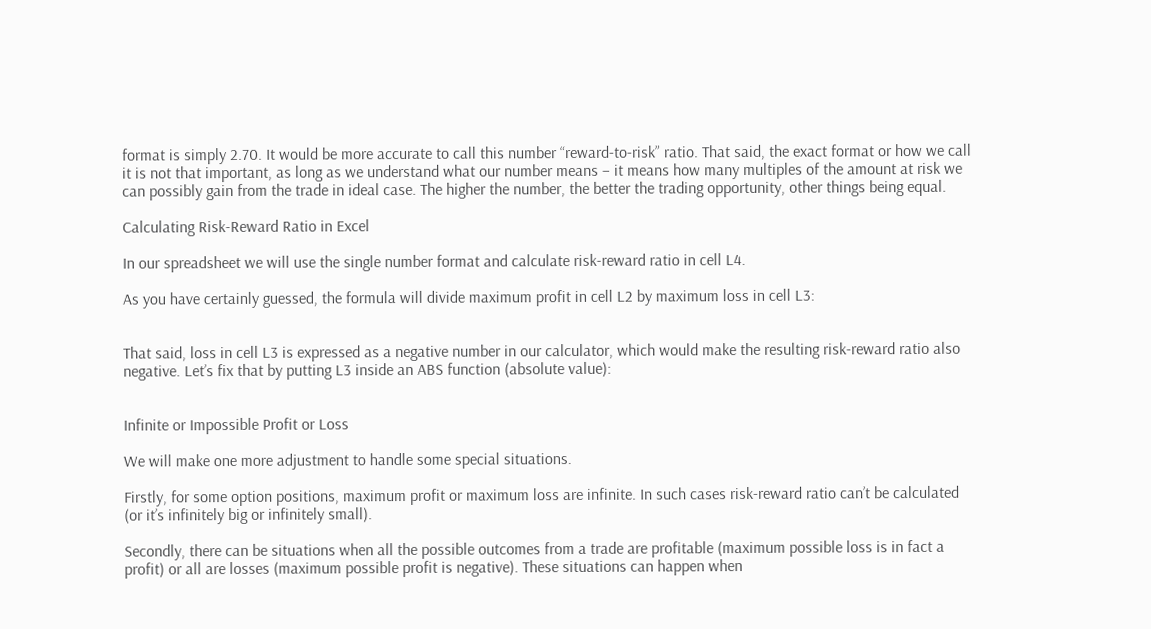format is simply 2.70. It would be more accurate to call this number “reward-to-risk” ratio. That said, the exact format or how we call it is not that important, as long as we understand what our number means – it means how many multiples of the amount at risk we can possibly gain from the trade in ideal case. The higher the number, the better the trading opportunity, other things being equal.

Calculating Risk-Reward Ratio in Excel

In our spreadsheet we will use the single number format and calculate risk-reward ratio in cell L4.

As you have certainly guessed, the formula will divide maximum profit in cell L2 by maximum loss in cell L3:


That said, loss in cell L3 is expressed as a negative number in our calculator, which would make the resulting risk-reward ratio also negative. Let’s fix that by putting L3 inside an ABS function (absolute value):


Infinite or Impossible Profit or Loss

We will make one more adjustment to handle some special situations.

Firstly, for some option positions, maximum profit or maximum loss are infinite. In such cases risk-reward ratio can’t be calculated (or it’s infinitely big or infinitely small).

Secondly, there can be situations when all the possible outcomes from a trade are profitable (maximum possible loss is in fact a profit) or all are losses (maximum possible profit is negative). These situations can happen when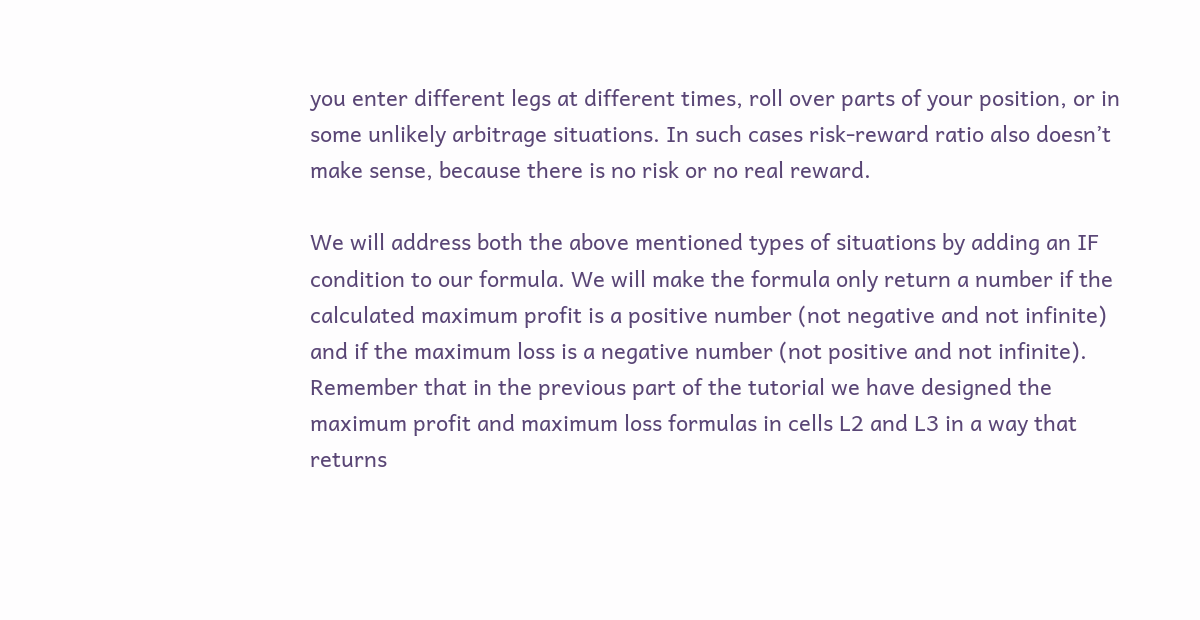you enter different legs at different times, roll over parts of your position, or in some unlikely arbitrage situations. In such cases risk-reward ratio also doesn’t make sense, because there is no risk or no real reward.

We will address both the above mentioned types of situations by adding an IF condition to our formula. We will make the formula only return a number if the calculated maximum profit is a positive number (not negative and not infinite) and if the maximum loss is a negative number (not positive and not infinite). Remember that in the previous part of the tutorial we have designed the maximum profit and maximum loss formulas in cells L2 and L3 in a way that returns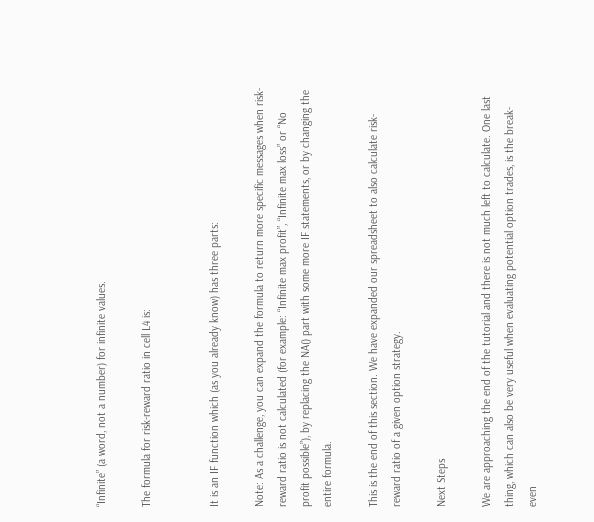“Infinite” (a word, not a number) for infinite values.

The formula for risk-reward ratio in cell L4 is:


It is an IF function which (as you already know) has three parts:

Note: As a challenge, you can expand the formula to return more specific messages when risk-reward ratio is not calculated (for example: “Infinite max profit”, “Infinite max loss” or “No profit possible”), by replacing the NA() part with some more IF statements, or by changing the entire formula.

This is the end of this section. We have expanded our spreadsheet to also calculate risk-reward ratio of a given option strategy.

Next Steps

We are approaching the end of the tutorial and there is not much left to calculate. One last thing, which can also be very useful when evaluating potential option trades, is the break-even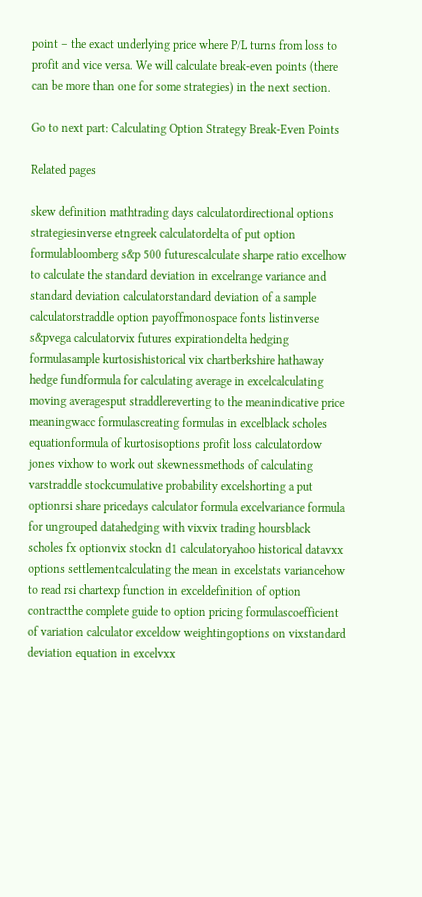point – the exact underlying price where P/L turns from loss to profit and vice versa. We will calculate break-even points (there can be more than one for some strategies) in the next section.

Go to next part: Calculating Option Strategy Break-Even Points

Related pages

skew definition mathtrading days calculatordirectional options strategiesinverse etngreek calculatordelta of put option formulabloomberg s&p 500 futurescalculate sharpe ratio excelhow to calculate the standard deviation in excelrange variance and standard deviation calculatorstandard deviation of a sample calculatorstraddle option payoffmonospace fonts listinverse s&pvega calculatorvix futures expirationdelta hedging formulasample kurtosishistorical vix chartberkshire hathaway hedge fundformula for calculating average in excelcalculating moving averagesput straddlereverting to the meanindicative price meaningwacc formulascreating formulas in excelblack scholes equationformula of kurtosisoptions profit loss calculatordow jones vixhow to work out skewnessmethods of calculating varstraddle stockcumulative probability excelshorting a put optionrsi share pricedays calculator formula excelvariance formula for ungrouped datahedging with vixvix trading hoursblack scholes fx optionvix stockn d1 calculatoryahoo historical datavxx options settlementcalculating the mean in excelstats variancehow to read rsi chartexp function in exceldefinition of option contractthe complete guide to option pricing formulascoefficient of variation calculator exceldow weightingoptions on vixstandard deviation equation in excelvxx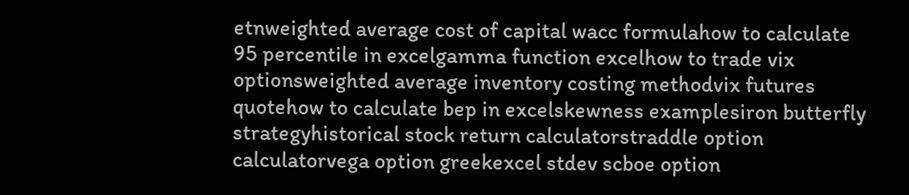etnweighted average cost of capital wacc formulahow to calculate 95 percentile in excelgamma function excelhow to trade vix optionsweighted average inventory costing methodvix futures quotehow to calculate bep in excelskewness examplesiron butterfly strategyhistorical stock return calculatorstraddle option calculatorvega option greekexcel stdev scboe option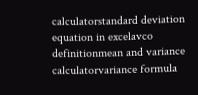calculatorstandard deviation equation in excelavco definitionmean and variance calculatorvariance formula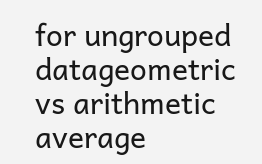for ungrouped datageometric vs arithmetic average